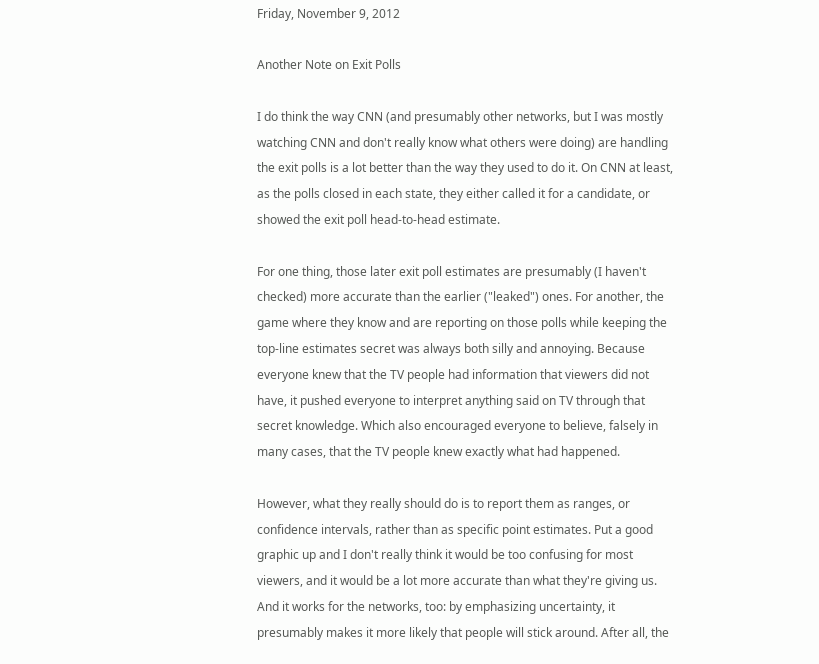Friday, November 9, 2012

Another Note on Exit Polls

I do think the way CNN (and presumably other networks, but I was mostly watching CNN and don't really know what others were doing) are handling the exit polls is a lot better than the way they used to do it. On CNN at least, as the polls closed in each state, they either called it for a candidate, or showed the exit poll head-to-head estimate.

For one thing, those later exit poll estimates are presumably (I haven't checked) more accurate than the earlier ("leaked") ones. For another, the game where they know and are reporting on those polls while keeping the top-line estimates secret was always both silly and annoying. Because everyone knew that the TV people had information that viewers did not have, it pushed everyone to interpret anything said on TV through that secret knowledge. Which also encouraged everyone to believe, falsely in many cases, that the TV people knew exactly what had happened.

However, what they really should do is to report them as ranges, or confidence intervals, rather than as specific point estimates. Put a good graphic up and I don't really think it would be too confusing for most viewers, and it would be a lot more accurate than what they're giving us. And it works for the networks, too: by emphasizing uncertainty, it presumably makes it more likely that people will stick around. After all, the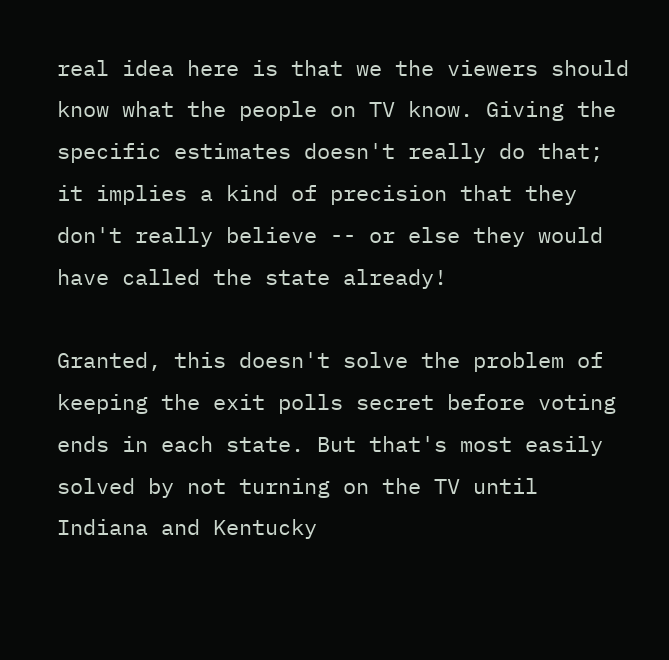real idea here is that we the viewers should know what the people on TV know. Giving the specific estimates doesn't really do that; it implies a kind of precision that they don't really believe -- or else they would have called the state already!

Granted, this doesn't solve the problem of keeping the exit polls secret before voting ends in each state. But that's most easily solved by not turning on the TV until Indiana and Kentucky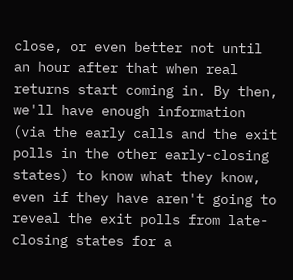close, or even better not until an hour after that when real returns start coming in. By then, we'll have enough information (via the early calls and the exit polls in the other early-closing states) to know what they know, even if they have aren't going to reveal the exit polls from late-closing states for a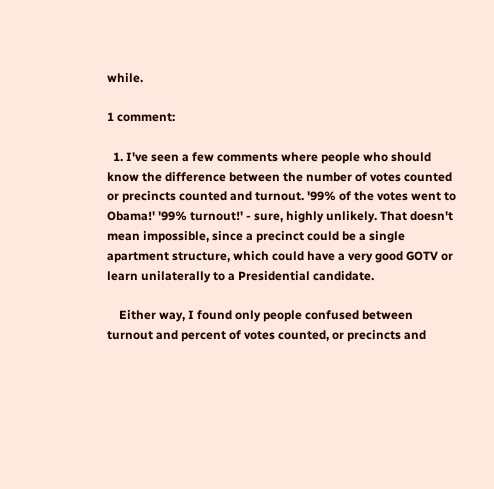while.

1 comment:

  1. I've seen a few comments where people who should know the difference between the number of votes counted or precincts counted and turnout. '99% of the votes went to Obama!' '99% turnout!' - sure, highly unlikely. That doesn't mean impossible, since a precinct could be a single apartment structure, which could have a very good GOTV or learn unilaterally to a Presidential candidate.

    Either way, I found only people confused between turnout and percent of votes counted, or precincts and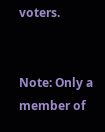voters.


Note: Only a member of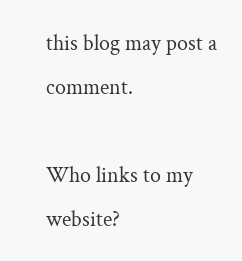this blog may post a comment.

Who links to my website?